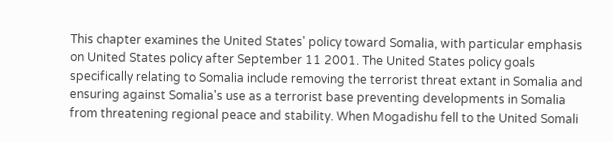This chapter examines the United States' policy toward Somalia, with particular emphasis on United States policy after September 11 2001. The United States policy goals specifically relating to Somalia include removing the terrorist threat extant in Somalia and ensuring against Somalia's use as a terrorist base preventing developments in Somalia from threatening regional peace and stability. When Mogadishu fell to the United Somali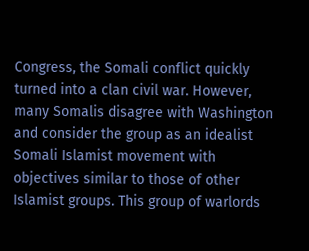Congress, the Somali conflict quickly turned into a clan civil war. However, many Somalis disagree with Washington and consider the group as an idealist Somali Islamist movement with objectives similar to those of other Islamist groups. This group of warlords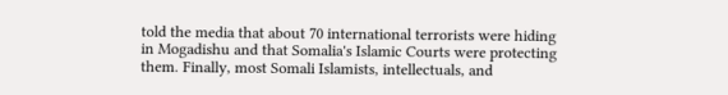told the media that about 70 international terrorists were hiding in Mogadishu and that Somalia's Islamic Courts were protecting them. Finally, most Somali Islamists, intellectuals, and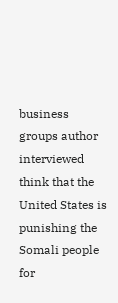business groups author interviewed think that the United States is punishing the Somali people for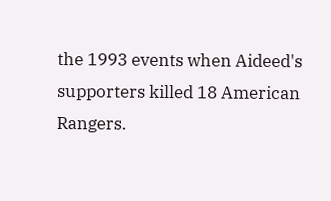the 1993 events when Aideed's supporters killed 18 American Rangers.